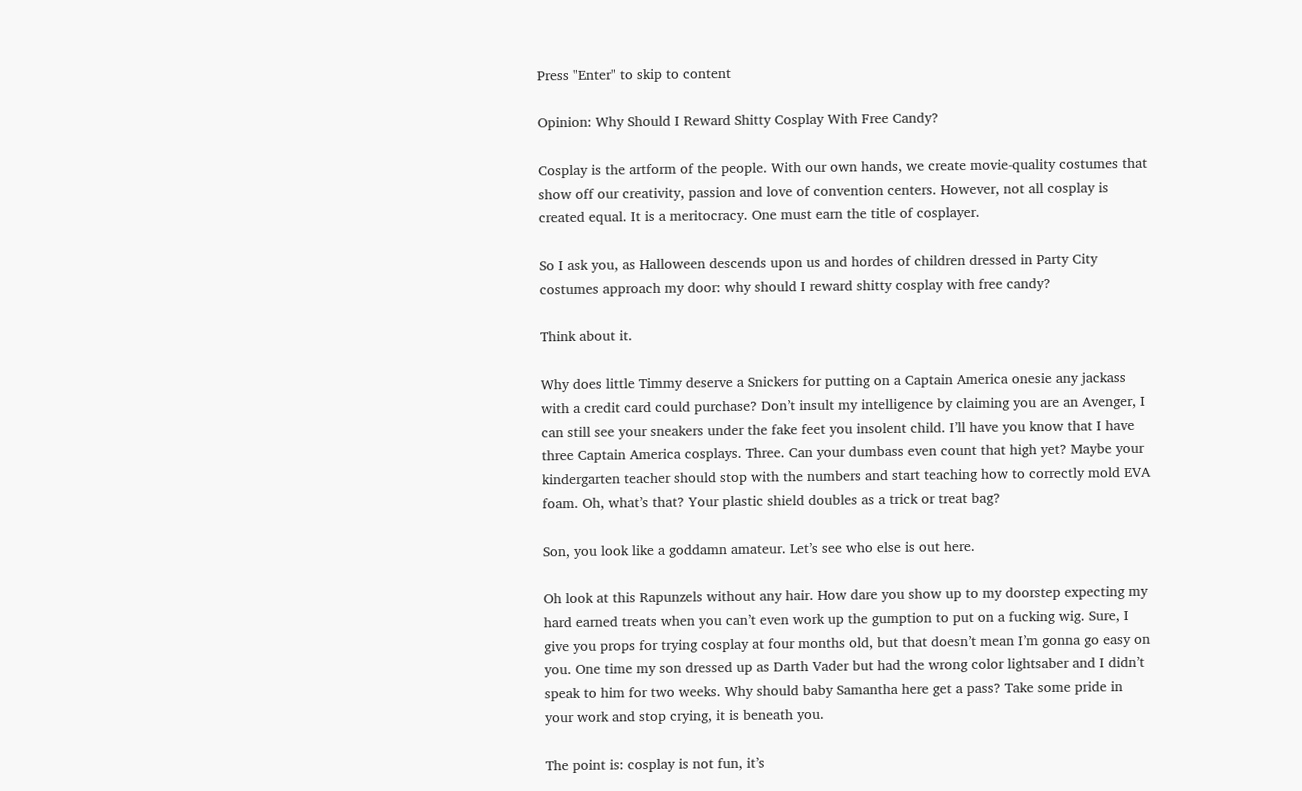Press "Enter" to skip to content

Opinion: Why Should I Reward Shitty Cosplay With Free Candy?

Cosplay is the artform of the people. With our own hands, we create movie-quality costumes that show off our creativity, passion and love of convention centers. However, not all cosplay is created equal. It is a meritocracy. One must earn the title of cosplayer.

So I ask you, as Halloween descends upon us and hordes of children dressed in Party City costumes approach my door: why should I reward shitty cosplay with free candy?

Think about it.

Why does little Timmy deserve a Snickers for putting on a Captain America onesie any jackass with a credit card could purchase? Don’t insult my intelligence by claiming you are an Avenger, I can still see your sneakers under the fake feet you insolent child. I’ll have you know that I have three Captain America cosplays. Three. Can your dumbass even count that high yet? Maybe your kindergarten teacher should stop with the numbers and start teaching how to correctly mold EVA foam. Oh, what’s that? Your plastic shield doubles as a trick or treat bag?

Son, you look like a goddamn amateur. Let’s see who else is out here.

Oh look at this Rapunzels without any hair. How dare you show up to my doorstep expecting my hard earned treats when you can’t even work up the gumption to put on a fucking wig. Sure, I give you props for trying cosplay at four months old, but that doesn’t mean I’m gonna go easy on you. One time my son dressed up as Darth Vader but had the wrong color lightsaber and I didn’t speak to him for two weeks. Why should baby Samantha here get a pass? Take some pride in your work and stop crying, it is beneath you.

The point is: cosplay is not fun, it’s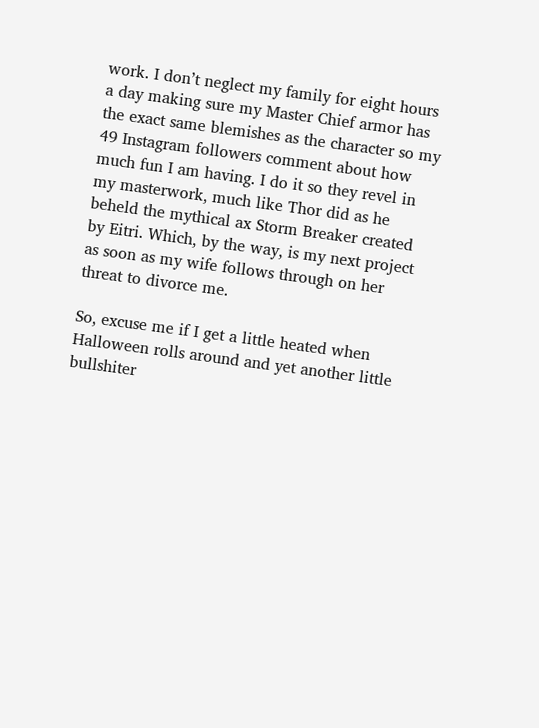work. I don’t neglect my family for eight hours a day making sure my Master Chief armor has the exact same blemishes as the character so my 49 Instagram followers comment about how much fun I am having. I do it so they revel in my masterwork, much like Thor did as he beheld the mythical ax Storm Breaker created by Eitri. Which, by the way, is my next project as soon as my wife follows through on her threat to divorce me.

So, excuse me if I get a little heated when Halloween rolls around and yet another little bullshiter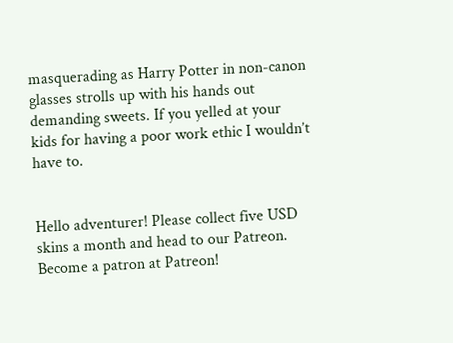masquerading as Harry Potter in non-canon glasses strolls up with his hands out demanding sweets. If you yelled at your kids for having a poor work ethic I wouldn’t have to.


Hello adventurer! Please collect five USD skins a month and head to our Patreon.
Become a patron at Patreon!